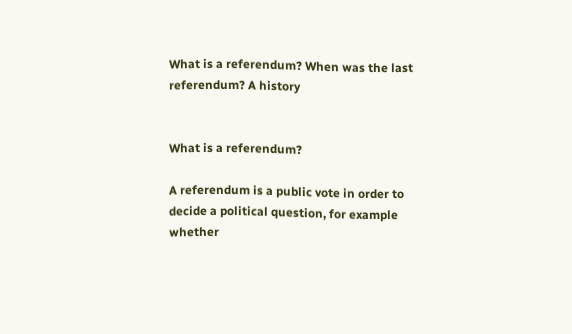What is a referendum? When was the last referendum? A history


What is a referendum?

A referendum is a public vote in order to decide a political question, for example whether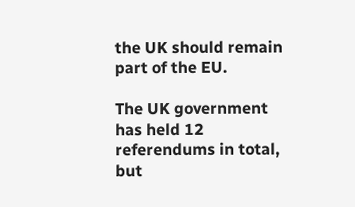the UK should remain part of the EU.

The UK government has held 12 referendums in total, but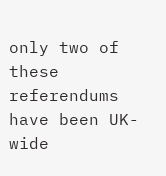only two of these referendums have been UK-wide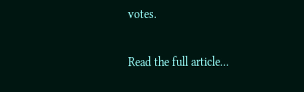votes.

Read the full article...